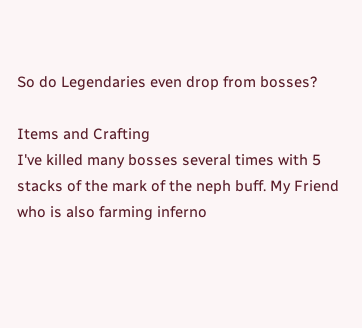So do Legendaries even drop from bosses?

Items and Crafting
I've killed many bosses several times with 5 stacks of the mark of the neph buff. My Friend who is also farming inferno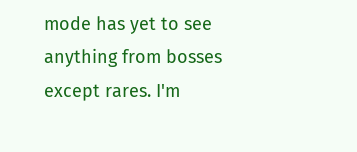mode has yet to see anything from bosses except rares. I'm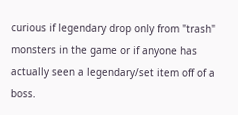curious if legendary drop only from "trash" monsters in the game or if anyone has actually seen a legendary/set item off of a boss.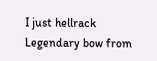I just hellrack Legendary bow from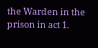the Warden in the prison in act 1.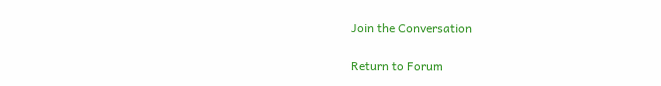Join the Conversation

Return to Forum